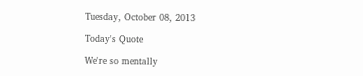Tuesday, October 08, 2013

Today's Quote

We're so mentally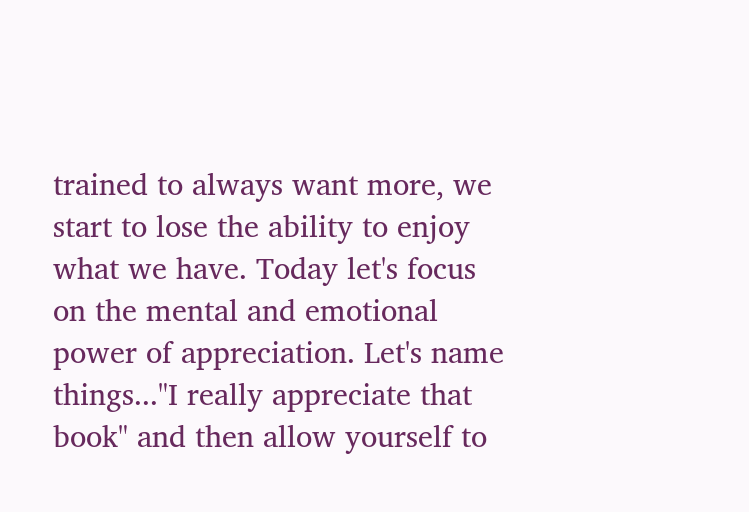trained to always want more, we start to lose the ability to enjoy what we have. Today let's focus on the mental and emotional power of appreciation. Let's name things..."I really appreciate that book" and then allow yourself to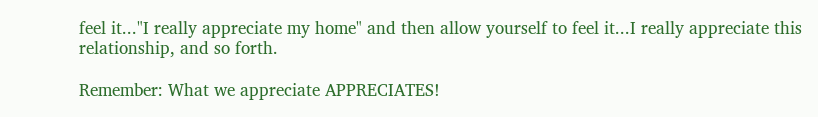feel it..."I really appreciate my home" and then allow yourself to feel it...I really appreciate this relationship, and so forth.

Remember: What we appreciate APPRECIATES!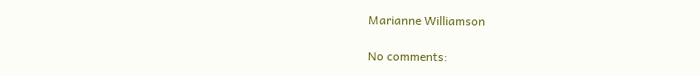Marianne Williamson

No comments: